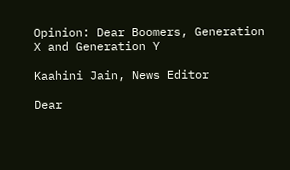Opinion: Dear Boomers, Generation X and Generation Y

Kaahini Jain, News Editor

Dear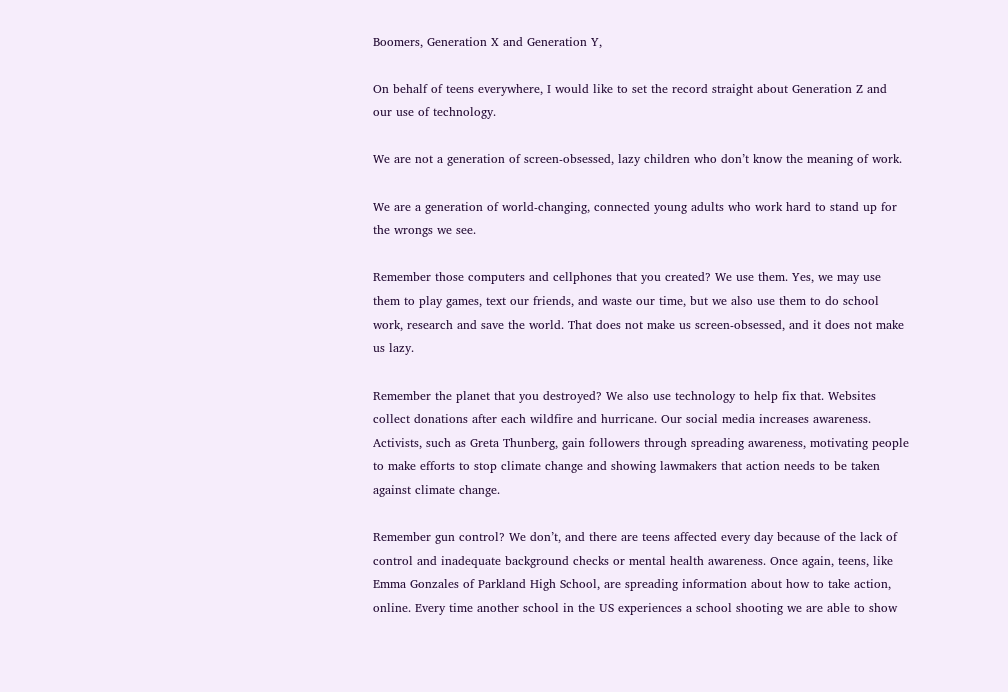Boomers, Generation X and Generation Y,

On behalf of teens everywhere, I would like to set the record straight about Generation Z and our use of technology.

We are not a generation of screen-obsessed, lazy children who don’t know the meaning of work.

We are a generation of world-changing, connected young adults who work hard to stand up for the wrongs we see.

Remember those computers and cellphones that you created? We use them. Yes, we may use them to play games, text our friends, and waste our time, but we also use them to do school work, research and save the world. That does not make us screen-obsessed, and it does not make us lazy.

Remember the planet that you destroyed? We also use technology to help fix that. Websites collect donations after each wildfire and hurricane. Our social media increases awareness. Activists, such as Greta Thunberg, gain followers through spreading awareness, motivating people to make efforts to stop climate change and showing lawmakers that action needs to be taken against climate change.

Remember gun control? We don’t, and there are teens affected every day because of the lack of control and inadequate background checks or mental health awareness. Once again, teens, like Emma Gonzales of Parkland High School, are spreading information about how to take action, online. Every time another school in the US experiences a school shooting we are able to show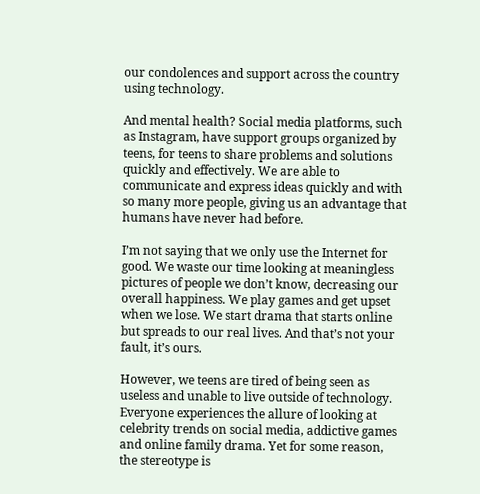our condolences and support across the country using technology.

And mental health? Social media platforms, such as Instagram, have support groups organized by teens, for teens to share problems and solutions quickly and effectively. We are able to communicate and express ideas quickly and with so many more people, giving us an advantage that humans have never had before.

I’m not saying that we only use the Internet for good. We waste our time looking at meaningless pictures of people we don’t know, decreasing our overall happiness. We play games and get upset when we lose. We start drama that starts online but spreads to our real lives. And that’s not your fault, it’s ours.

However, we teens are tired of being seen as useless and unable to live outside of technology. Everyone experiences the allure of looking at celebrity trends on social media, addictive games and online family drama. Yet for some reason, the stereotype is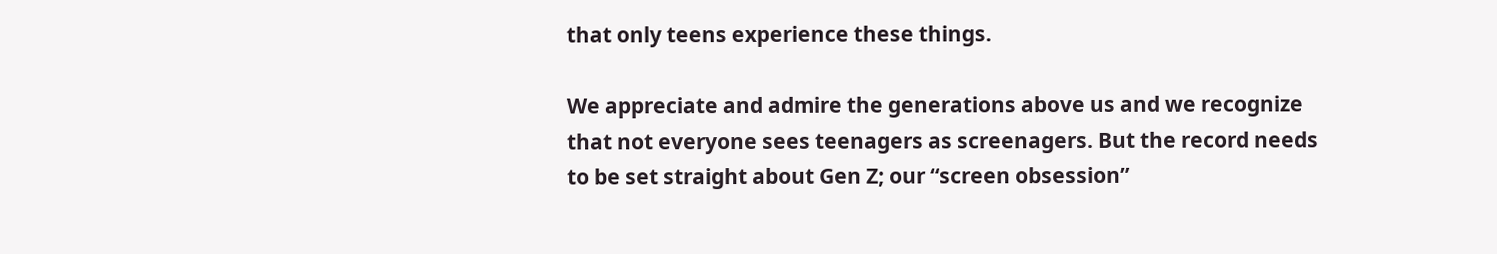that only teens experience these things.

We appreciate and admire the generations above us and we recognize that not everyone sees teenagers as screenagers. But the record needs to be set straight about Gen Z; our “screen obsession”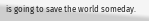is going to save the world someday.